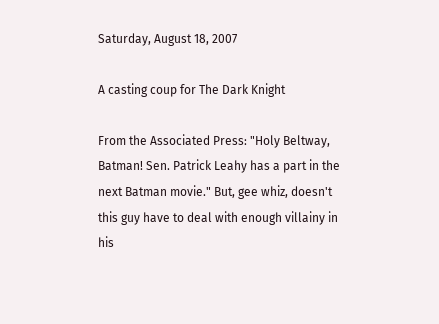Saturday, August 18, 2007

A casting coup for The Dark Knight

From the Associated Press: "Holy Beltway, Batman! Sen. Patrick Leahy has a part in the next Batman movie." But, gee whiz, doesn't this guy have to deal with enough villainy in his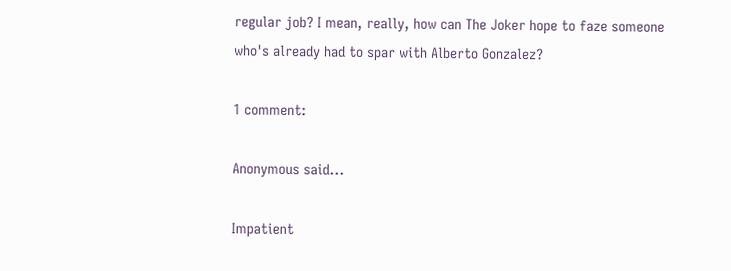regular job? I mean, really, how can The Joker hope to faze someone who's already had to spar with Alberto Gonzalez?

1 comment:

Anonymous said...

Impatient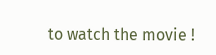to watch the movie !